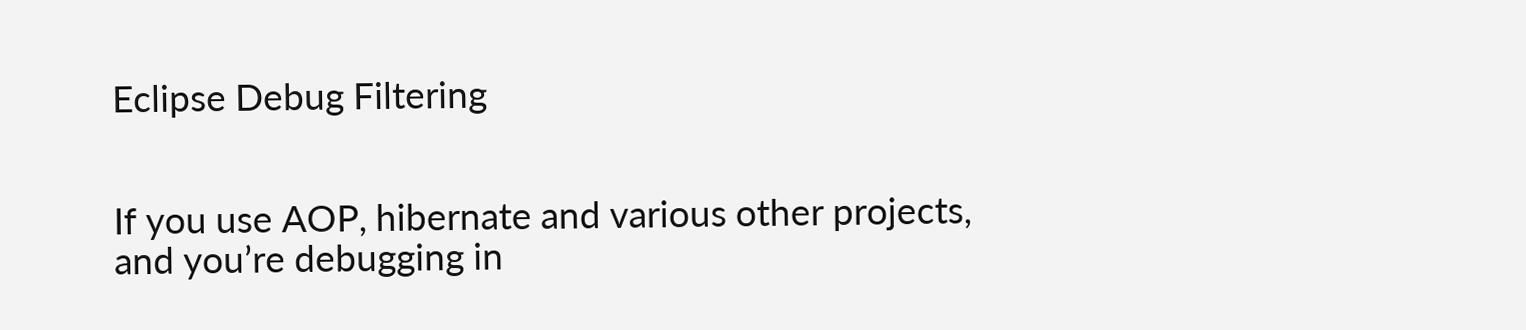Eclipse Debug Filtering


If you use AOP, hibernate and various other projects, and you’re debugging in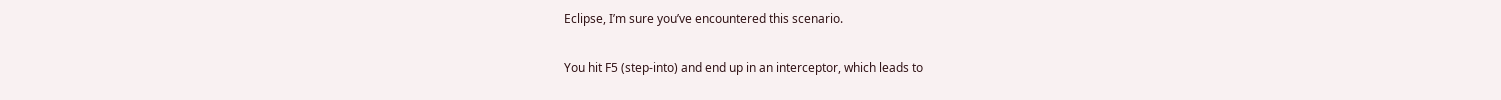Eclipse, I’m sure you’ve encountered this scenario.

You hit F5 (step-into) and end up in an interceptor, which leads to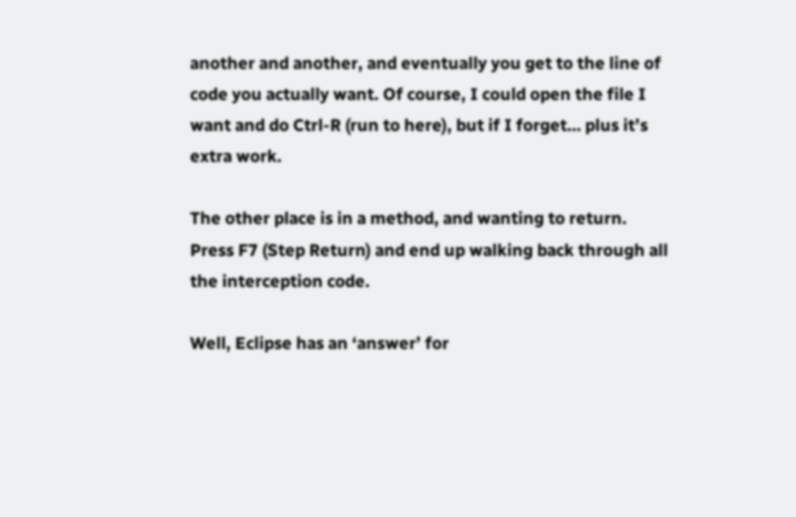another and another, and eventually you get to the line of code you actually want. Of course, I could open the file I want and do Ctrl-R (run to here), but if I forget… plus it’s extra work.

The other place is in a method, and wanting to return. Press F7 (Step Return) and end up walking back through all the interception code.

Well, Eclipse has an ‘answer’ for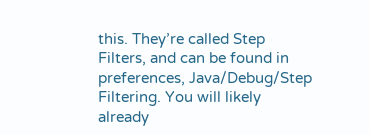this. They’re called Step Filters, and can be found in preferences, Java/Debug/Step Filtering. You will likely already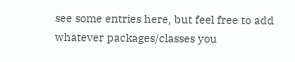see some entries here, but feel free to add whatever packages/classes you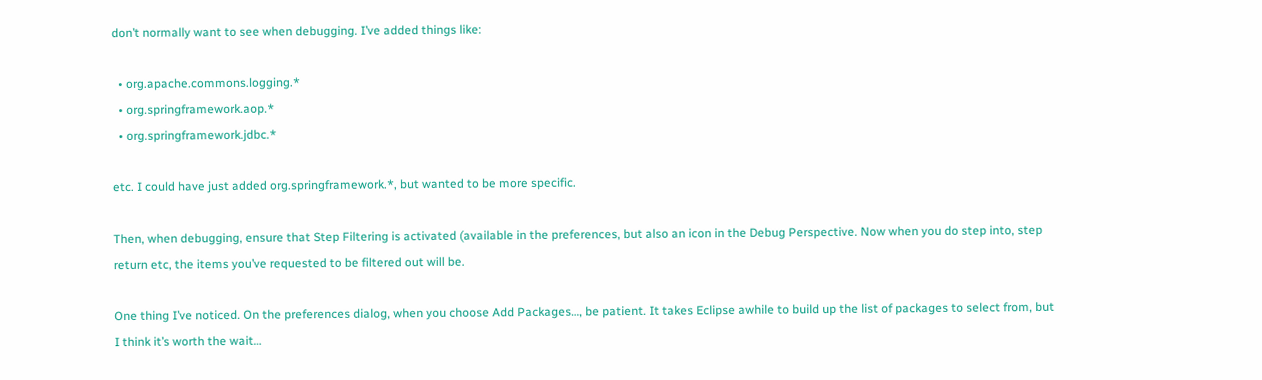don’t normally want to see when debugging. I’ve added things like:

  • org.apache.commons.logging.*
  • org.springframework.aop.*
  • org.springframework.jdbc.*

etc. I could have just added org.springframework.*, but wanted to be more specific.

Then, when debugging, ensure that Step Filtering is activated (available in the preferences, but also an icon in the Debug Perspective. Now when you do step into, step return etc, the items you’ve requested to be filtered out will be.

One thing I’ve noticed. On the preferences dialog, when you choose Add Packages…, be patient. It takes Eclipse awhile to build up the list of packages to select from, but I think it’s worth the wait…